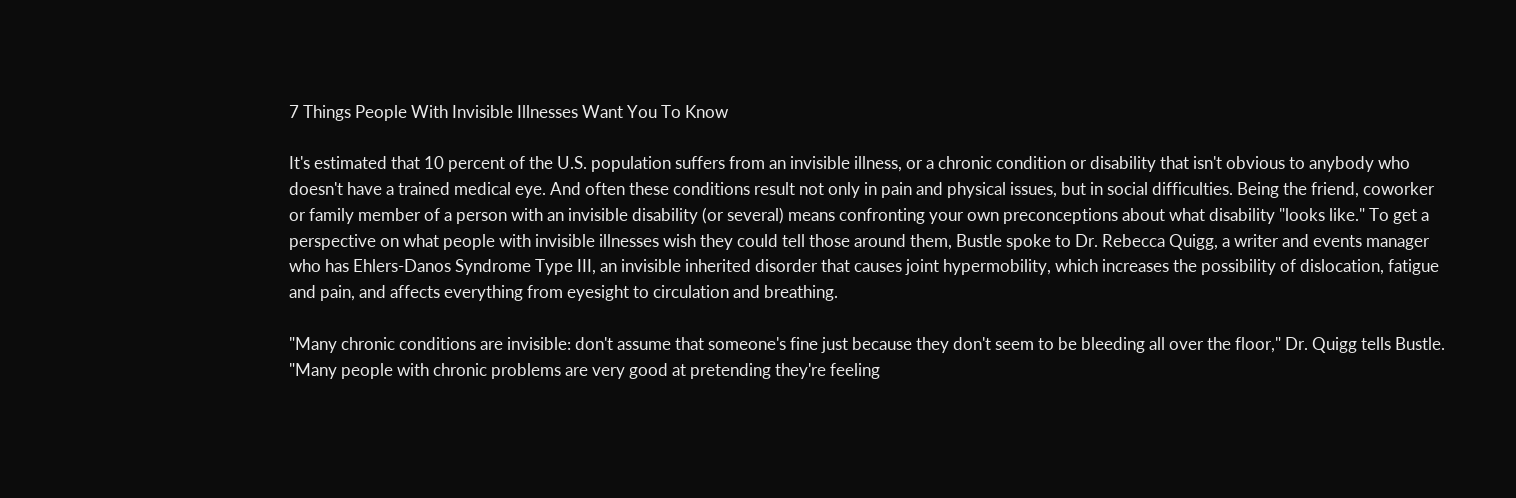7 Things People With Invisible Illnesses Want You To Know

It's estimated that 10 percent of the U.S. population suffers from an invisible illness, or a chronic condition or disability that isn't obvious to anybody who doesn't have a trained medical eye. And often these conditions result not only in pain and physical issues, but in social difficulties. Being the friend, coworker or family member of a person with an invisible disability (or several) means confronting your own preconceptions about what disability "looks like." To get a perspective on what people with invisible illnesses wish they could tell those around them, Bustle spoke to Dr. Rebecca Quigg, a writer and events manager who has Ehlers-Danos Syndrome Type III, an invisible inherited disorder that causes joint hypermobility, which increases the possibility of dislocation, fatigue and pain, and affects everything from eyesight to circulation and breathing.

"Many chronic conditions are invisible: don't assume that someone's fine just because they don't seem to be bleeding all over the floor," Dr. Quigg tells Bustle. "Many people with chronic problems are very good at pretending they're feeling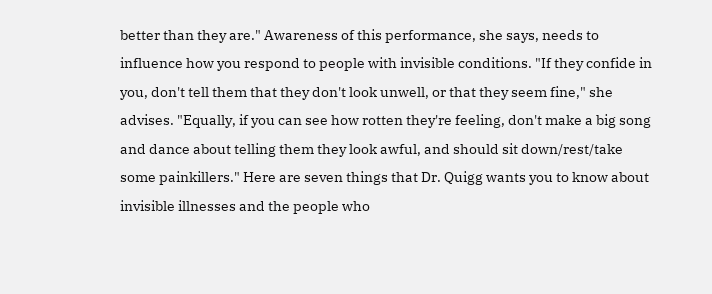better than they are." Awareness of this performance, she says, needs to influence how you respond to people with invisible conditions. "If they confide in you, don't tell them that they don't look unwell, or that they seem fine," she advises. "Equally, if you can see how rotten they're feeling, don't make a big song and dance about telling them they look awful, and should sit down/rest/take some painkillers." Here are seven things that Dr. Quigg wants you to know about invisible illnesses and the people who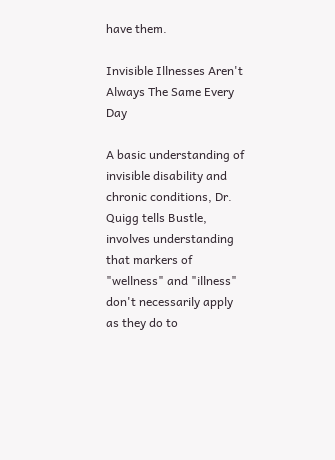have them.

Invisible Illnesses Aren't Always The Same Every Day

A basic understanding of invisible disability and chronic conditions, Dr. Quigg tells Bustle, involves understanding that markers of "wellness" and "illness" don't necessarily apply as they do to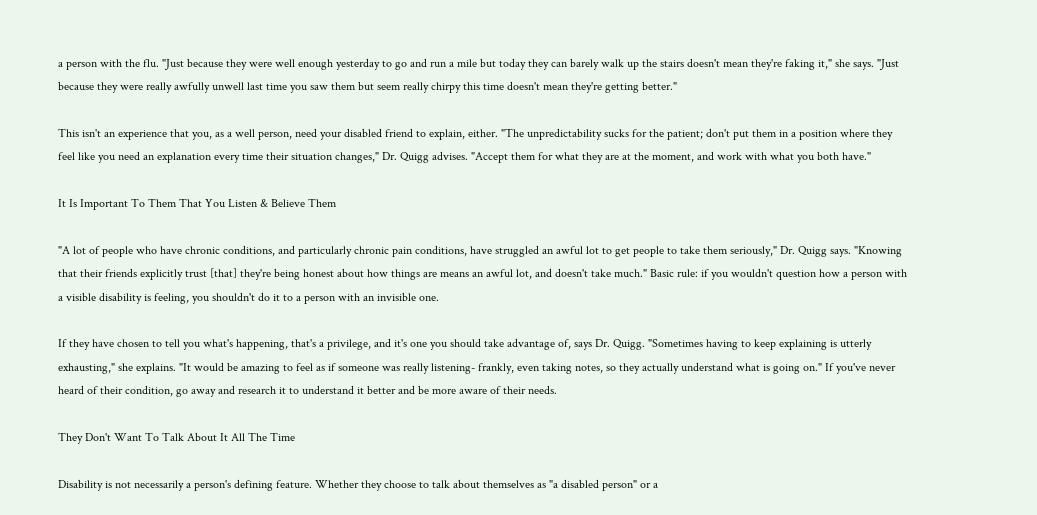a person with the flu. "Just because they were well enough yesterday to go and run a mile but today they can barely walk up the stairs doesn't mean they're faking it," she says. "Just because they were really awfully unwell last time you saw them but seem really chirpy this time doesn't mean they're getting better."

This isn't an experience that you, as a well person, need your disabled friend to explain, either. "The unpredictability sucks for the patient; don't put them in a position where they feel like you need an explanation every time their situation changes," Dr. Quigg advises. "Accept them for what they are at the moment, and work with what you both have."

It Is Important To Them That You Listen & Believe Them

"A lot of people who have chronic conditions, and particularly chronic pain conditions, have struggled an awful lot to get people to take them seriously," Dr. Quigg says. "Knowing that their friends explicitly trust [that] they're being honest about how things are means an awful lot, and doesn't take much." Basic rule: if you wouldn't question how a person with a visible disability is feeling, you shouldn't do it to a person with an invisible one.

If they have chosen to tell you what's happening, that's a privilege, and it's one you should take advantage of, says Dr. Quigg. "Sometimes having to keep explaining is utterly exhausting," she explains. "It would be amazing to feel as if someone was really listening- frankly, even taking notes, so they actually understand what is going on." If you've never heard of their condition, go away and research it to understand it better and be more aware of their needs.

They Don't Want To Talk About It All The Time

Disability is not necessarily a person's defining feature. Whether they choose to talk about themselves as "a disabled person" or a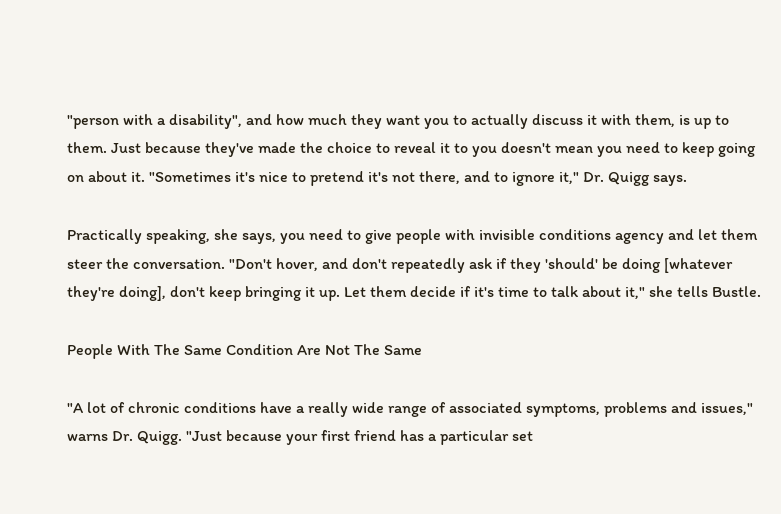"person with a disability", and how much they want you to actually discuss it with them, is up to them. Just because they've made the choice to reveal it to you doesn't mean you need to keep going on about it. "Sometimes it's nice to pretend it's not there, and to ignore it," Dr. Quigg says.

Practically speaking, she says, you need to give people with invisible conditions agency and let them steer the conversation. "Don't hover, and don't repeatedly ask if they 'should' be doing [whatever they're doing], don't keep bringing it up. Let them decide if it's time to talk about it," she tells Bustle.

People With The Same Condition Are Not The Same

"A lot of chronic conditions have a really wide range of associated symptoms, problems and issues," warns Dr. Quigg. "Just because your first friend has a particular set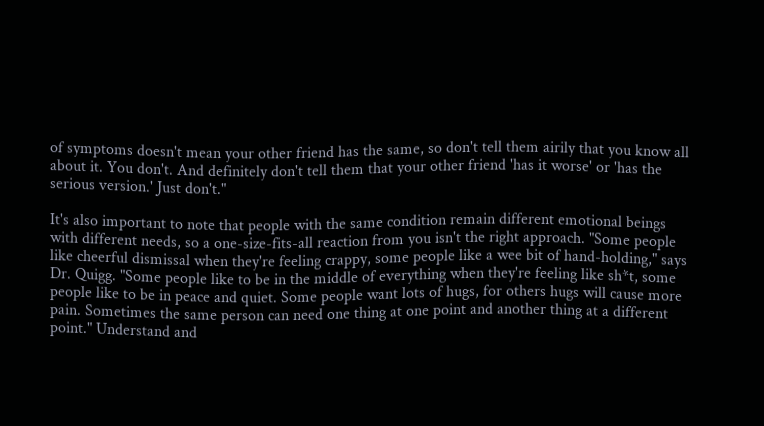of symptoms doesn't mean your other friend has the same, so don't tell them airily that you know all about it. You don't. And definitely don't tell them that your other friend 'has it worse' or 'has the serious version.' Just don't."

It's also important to note that people with the same condition remain different emotional beings with different needs, so a one-size-fits-all reaction from you isn't the right approach. "Some people like cheerful dismissal when they're feeling crappy, some people like a wee bit of hand-holding," says Dr. Quigg. "Some people like to be in the middle of everything when they're feeling like sh*t, some people like to be in peace and quiet. Some people want lots of hugs, for others hugs will cause more pain. Sometimes the same person can need one thing at one point and another thing at a different point." Understand and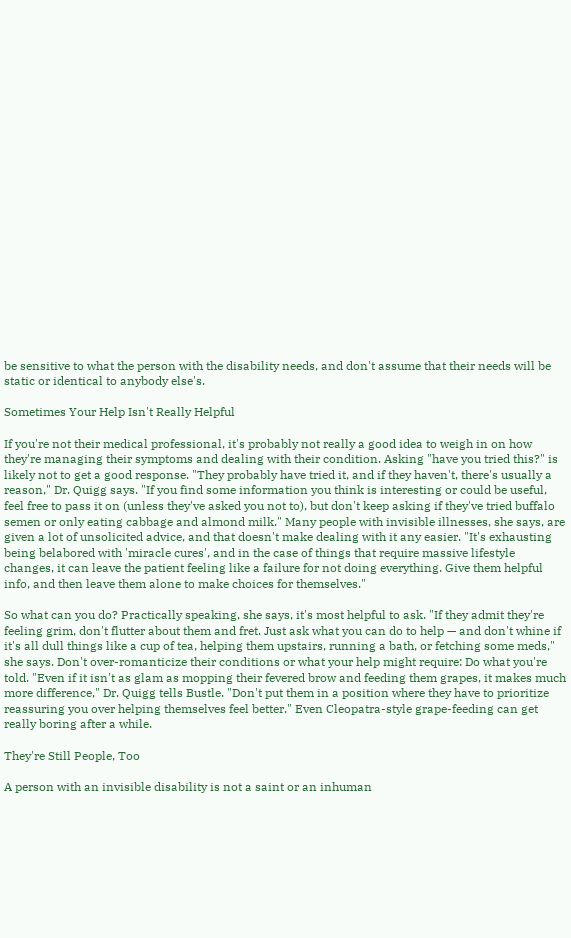be sensitive to what the person with the disability needs, and don't assume that their needs will be static or identical to anybody else's.

Sometimes Your Help Isn't Really Helpful

If you're not their medical professional, it's probably not really a good idea to weigh in on how they're managing their symptoms and dealing with their condition. Asking "have you tried this?" is likely not to get a good response. "They probably have tried it, and if they haven't, there's usually a reason," Dr. Quigg says. "If you find some information you think is interesting or could be useful, feel free to pass it on (unless they've asked you not to), but don't keep asking if they've tried buffalo semen or only eating cabbage and almond milk." Many people with invisible illnesses, she says, are given a lot of unsolicited advice, and that doesn't make dealing with it any easier. "It's exhausting being belabored with 'miracle cures', and in the case of things that require massive lifestyle changes, it can leave the patient feeling like a failure for not doing everything. Give them helpful info, and then leave them alone to make choices for themselves."

So what can you do? Practically speaking, she says, it's most helpful to ask. "If they admit they're feeling grim, don't flutter about them and fret. Just ask what you can do to help — and don't whine if it's all dull things like a cup of tea, helping them upstairs, running a bath, or fetching some meds," she says. Don't over-romanticize their conditions or what your help might require: Do what you're told. "Even if it isn't as glam as mopping their fevered brow and feeding them grapes, it makes much more difference," Dr. Quigg tells Bustle. "Don't put them in a position where they have to prioritize reassuring you over helping themselves feel better." Even Cleopatra-style grape-feeding can get really boring after a while.

They're Still People, Too

A person with an invisible disability is not a saint or an inhuman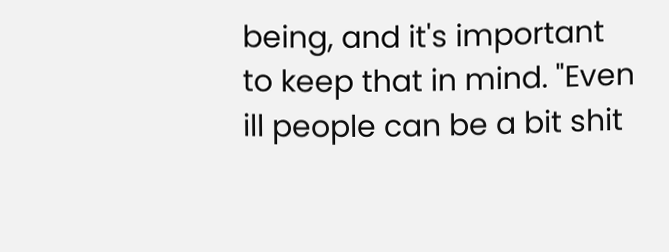being, and it's important to keep that in mind. "Even ill people can be a bit shit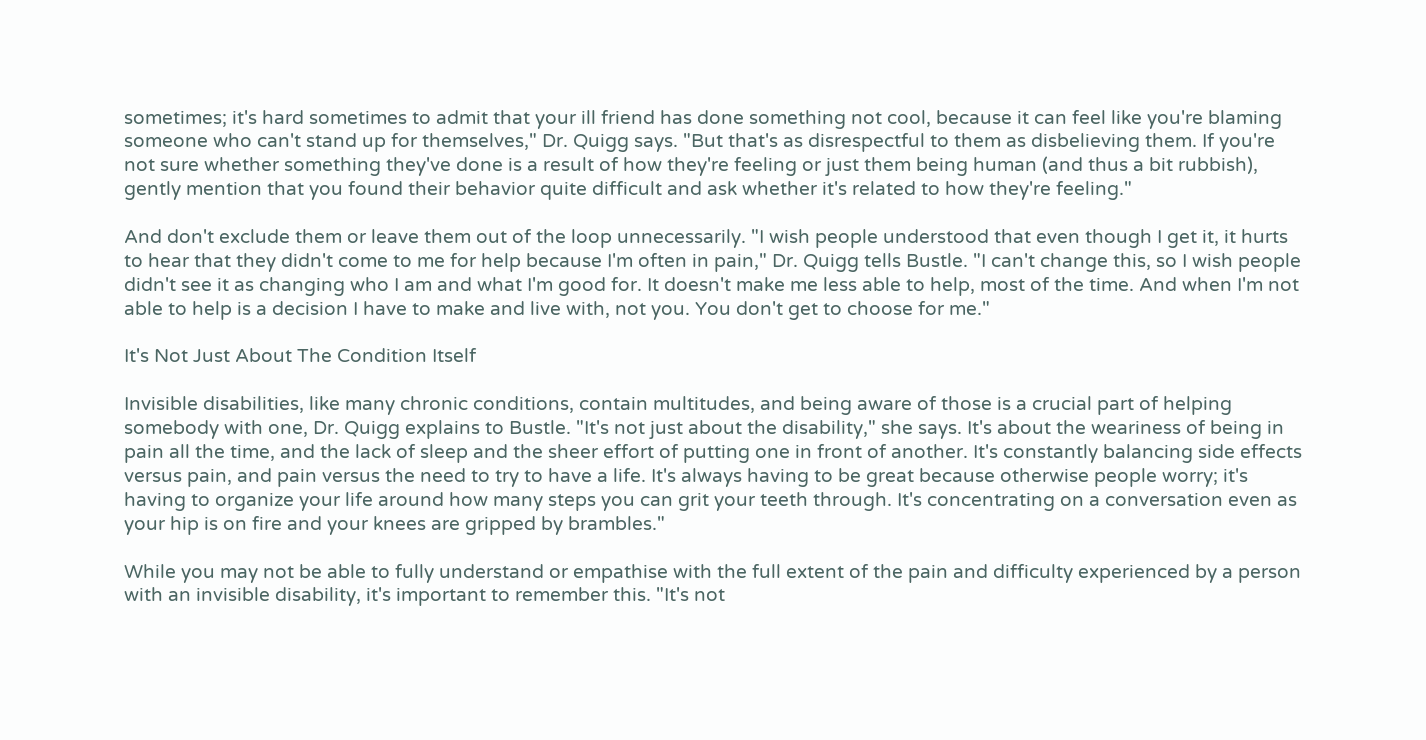sometimes; it's hard sometimes to admit that your ill friend has done something not cool, because it can feel like you're blaming someone who can't stand up for themselves," Dr. Quigg says. "But that's as disrespectful to them as disbelieving them. If you're not sure whether something they've done is a result of how they're feeling or just them being human (and thus a bit rubbish), gently mention that you found their behavior quite difficult and ask whether it's related to how they're feeling."

And don't exclude them or leave them out of the loop unnecessarily. "I wish people understood that even though I get it, it hurts to hear that they didn't come to me for help because I'm often in pain," Dr. Quigg tells Bustle. "I can't change this, so I wish people didn't see it as changing who I am and what I'm good for. It doesn't make me less able to help, most of the time. And when I'm not able to help is a decision I have to make and live with, not you. You don't get to choose for me."

It's Not Just About The Condition Itself

Invisible disabilities, like many chronic conditions, contain multitudes, and being aware of those is a crucial part of helping somebody with one, Dr. Quigg explains to Bustle. "It's not just about the disability," she says. It's about the weariness of being in pain all the time, and the lack of sleep and the sheer effort of putting one in front of another. It's constantly balancing side effects versus pain, and pain versus the need to try to have a life. It's always having to be great because otherwise people worry; it's having to organize your life around how many steps you can grit your teeth through. It's concentrating on a conversation even as your hip is on fire and your knees are gripped by brambles."

While you may not be able to fully understand or empathise with the full extent of the pain and difficulty experienced by a person with an invisible disability, it's important to remember this. "It's not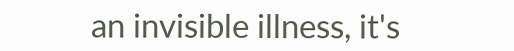an invisible illness, it's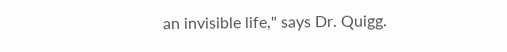an invisible life," says Dr. Quigg.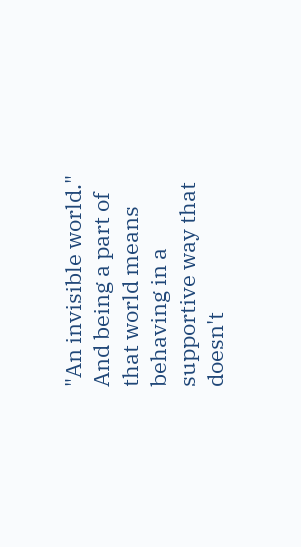"An invisible world." And being a part of that world means behaving in a supportive way that doesn't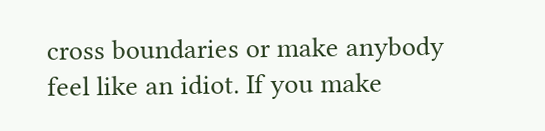cross boundaries or make anybody feel like an idiot. If you make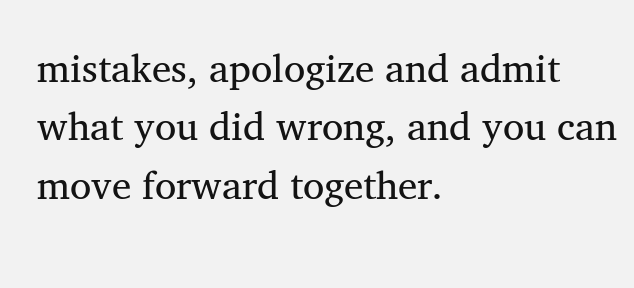mistakes, apologize and admit what you did wrong, and you can move forward together.